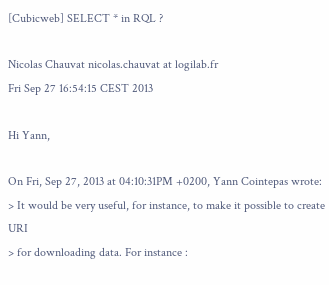[Cubicweb] SELECT * in RQL ?

Nicolas Chauvat nicolas.chauvat at logilab.fr
Fri Sep 27 16:54:15 CEST 2013

Hi Yann,

On Fri, Sep 27, 2013 at 04:10:31PM +0200, Yann Cointepas wrote:
> It would be very useful, for instance, to make it possible to create URI
> for downloading data. For instance :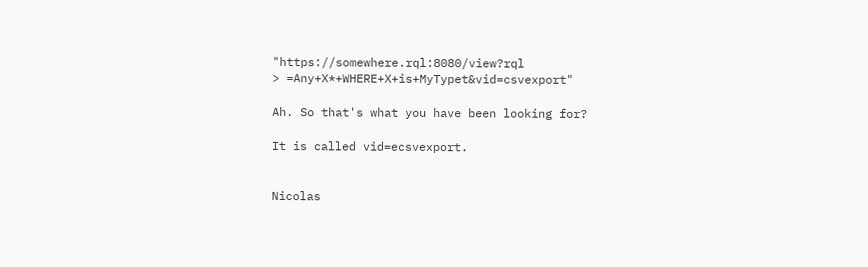"https://somewhere.rql:8080/view?rql
> =Any+X*+WHERE+X+is+MyTypet&vid=csvexport"

Ah. So that's what you have been looking for?

It is called vid=ecsvexport.


Nicolas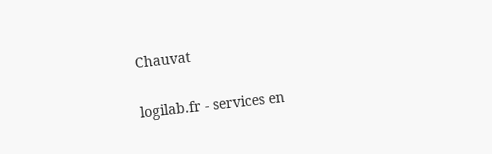Chauvat

logilab.fr - services en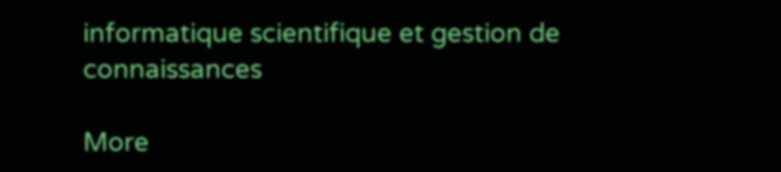informatique scientifique et gestion de connaissances

More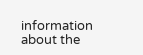information about the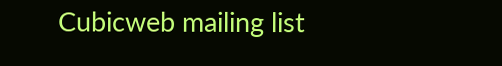Cubicweb mailing list